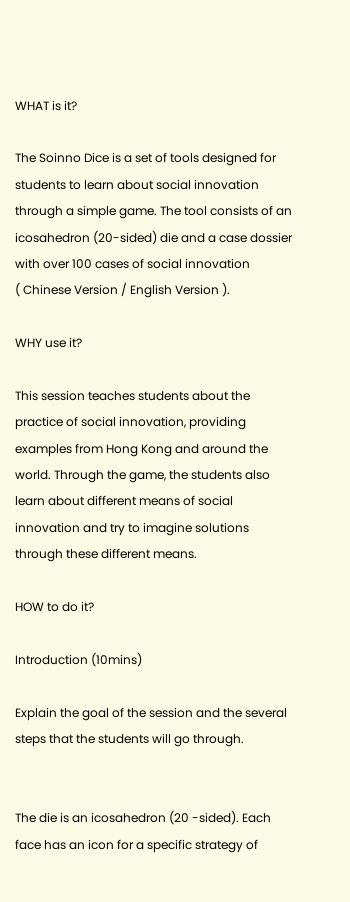WHAT is it?

The Soinno Dice is a set of tools designed for students to learn about social innovation through a simple game. The tool consists of an icosahedron (20-sided) die and a case dossier with over 100 cases of social innovation
( Chinese Version / English Version ).

WHY use it?

This session teaches students about the practice of social innovation, providing examples from Hong Kong and around the world. Through the game, the students also learn about different means of social innovation and try to imagine solutions through these different means.

HOW to do it?

Introduction (10mins)

Explain the goal of the session and the several steps that the students will go through.


The die is an icosahedron (20 -sided). Each face has an icon for a specific strategy of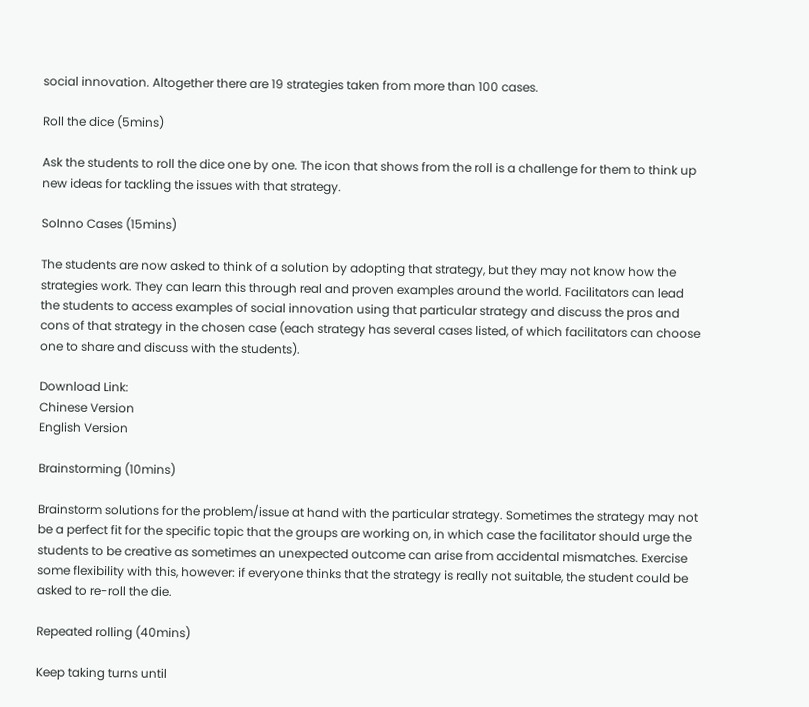social innovation. Altogether there are 19 strategies taken from more than 100 cases.

Roll the dice (5mins)

Ask the students to roll the dice one by one. The icon that shows from the roll is a challenge for them to think up new ideas for tackling the issues with that strategy.

SoInno Cases (15mins)

The students are now asked to think of a solution by adopting that strategy, but they may not know how the strategies work. They can learn this through real and proven examples around the world. Facilitators can lead the students to access examples of social innovation using that particular strategy and discuss the pros and cons of that strategy in the chosen case (each strategy has several cases listed, of which facilitators can choose one to share and discuss with the students).

Download Link:
Chinese Version
English Version

Brainstorming (10mins)

Brainstorm solutions for the problem/issue at hand with the particular strategy. Sometimes the strategy may not be a perfect fit for the specific topic that the groups are working on, in which case the facilitator should urge the students to be creative as sometimes an unexpected outcome can arise from accidental mismatches. Exercise some flexibility with this, however: if everyone thinks that the strategy is really not suitable, the student could be asked to re-roll the die.

Repeated rolling (40mins)

Keep taking turns until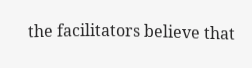the facilitators believe that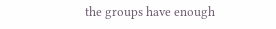the groups have enough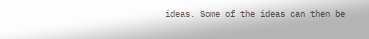ideas. Some of the ideas can then be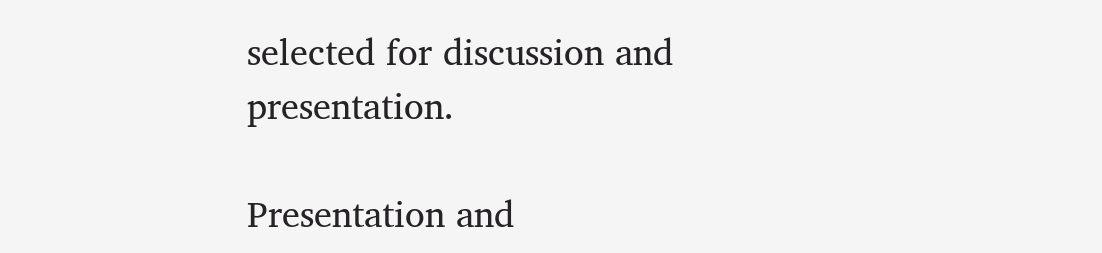selected for discussion and presentation.

Presentation and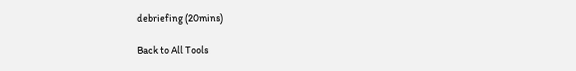debriefing (20mins)

Back to All Tools